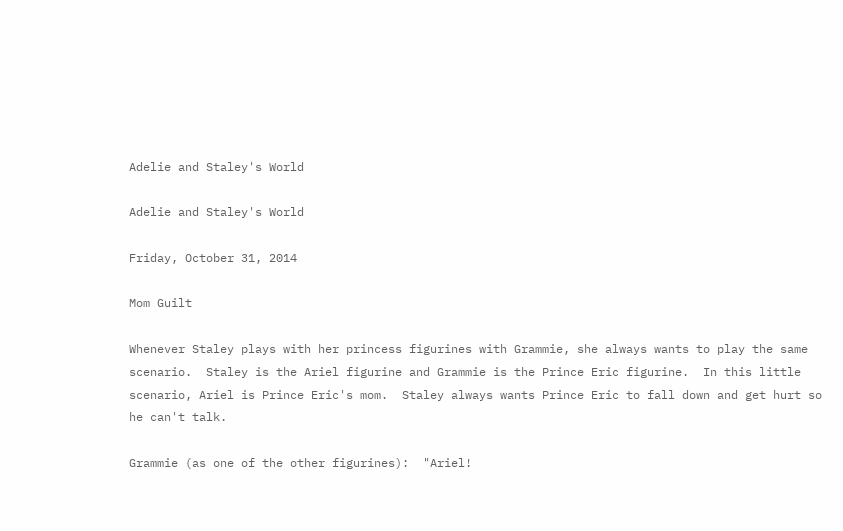Adelie and Staley's World

Adelie and Staley's World

Friday, October 31, 2014

Mom Guilt

Whenever Staley plays with her princess figurines with Grammie, she always wants to play the same scenario.  Staley is the Ariel figurine and Grammie is the Prince Eric figurine.  In this little scenario, Ariel is Prince Eric's mom.  Staley always wants Prince Eric to fall down and get hurt so he can't talk.

Grammie (as one of the other figurines):  "Ariel!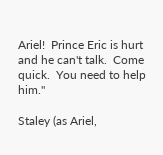Ariel!  Prince Eric is hurt and he can't talk.  Come quick.  You need to help him."

Staley (as Ariel,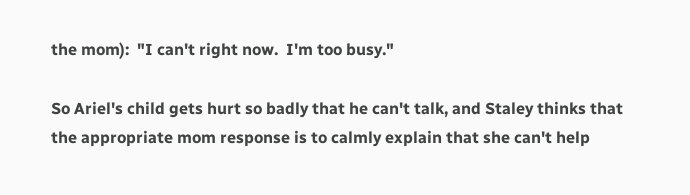the mom):  "I can't right now.  I'm too busy."

So Ariel's child gets hurt so badly that he can't talk, and Staley thinks that the appropriate mom response is to calmly explain that she can't help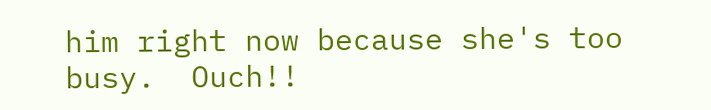him right now because she's too busy.  Ouch!!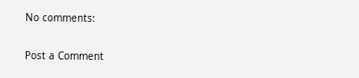No comments:

Post a Comment